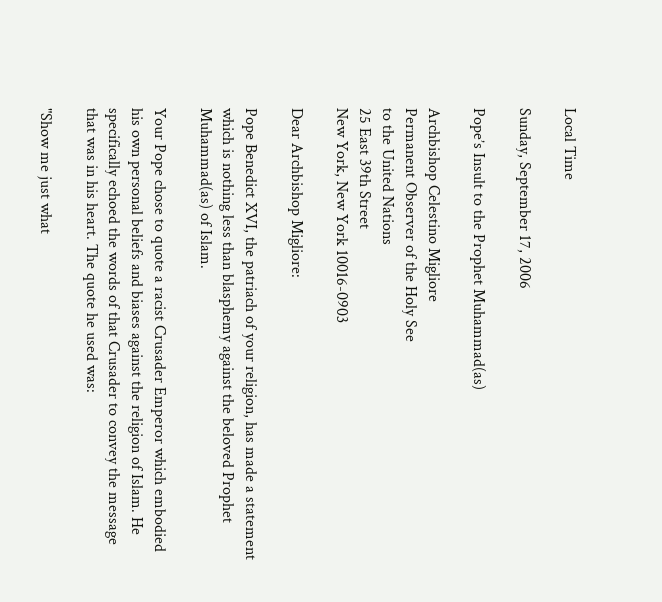Local Time

Sunday, September 17, 2006

Pope’s Insult to the Prophet Muhammad(as)

Archbishop Celestino Migliore
Permanent Observer of the Holy See
to the United Nations
25 East 39th Street
New York, New York 10016-0903

Dear Archbishop Migliore:

Pope Benedict XVI, the patriach of your religion, has made a statement which is nothing less than blasphemy against the beloved Prophet Muhammad(as) of Islam.

Your Pope chose to quote a racist Crusader Emperor which embodied his own personal beliefs and biases against the religion of Islam. He specifically echoed the words of that Crusader to convey the message that was in his heart. The quote he used was:

"Show me just what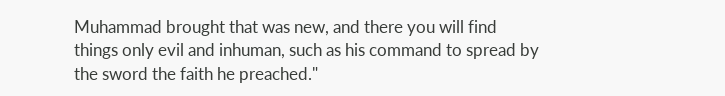Muhammad brought that was new, and there you will find things only evil and inhuman, such as his command to spread by the sword the faith he preached."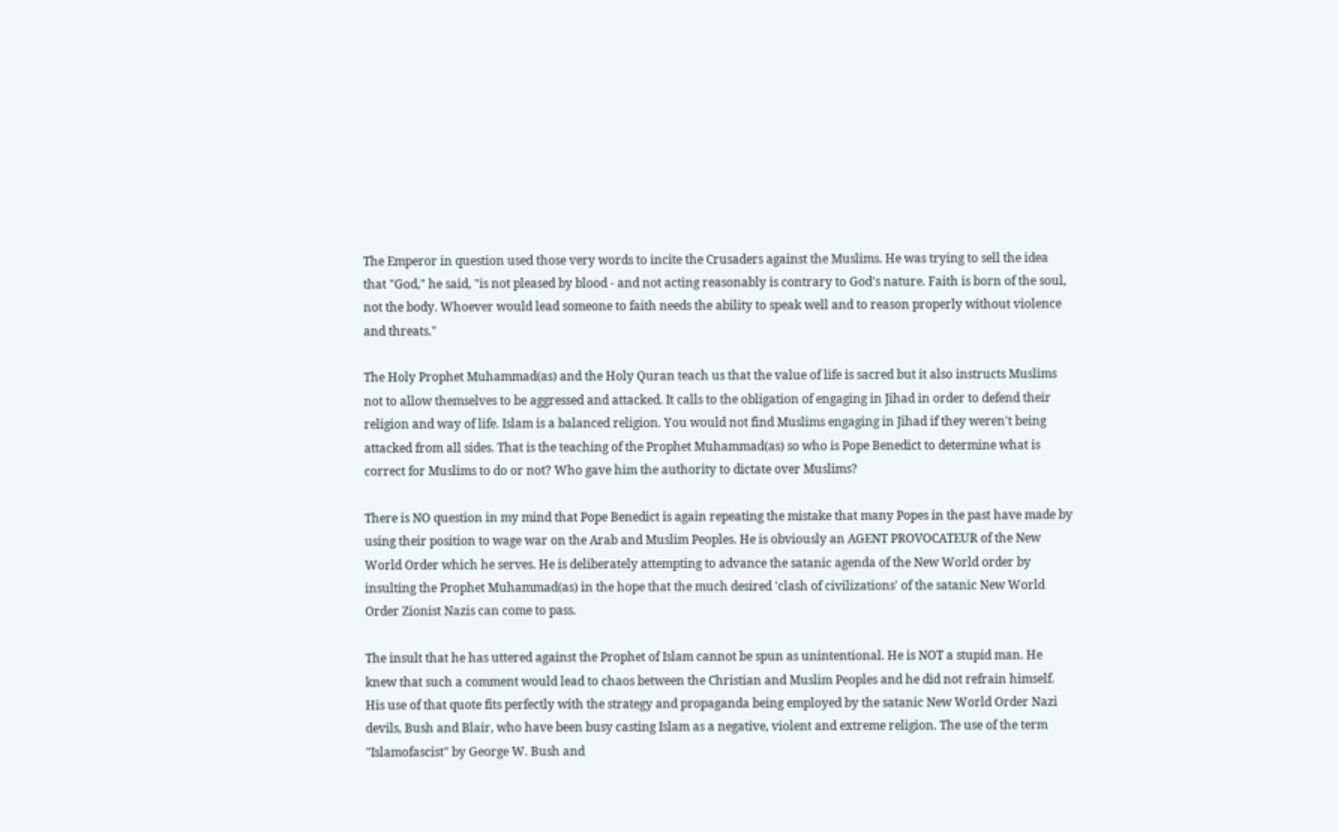The Emperor in question used those very words to incite the Crusaders against the Muslims. He was trying to sell the idea that "God," he said, "is not pleased by blood - and not acting reasonably is contrary to God's nature. Faith is born of the soul, not the body. Whoever would lead someone to faith needs the ability to speak well and to reason properly without violence and threats."

The Holy Prophet Muhammad(as) and the Holy Quran teach us that the value of life is sacred but it also instructs Muslims not to allow themselves to be aggressed and attacked. It calls to the obligation of engaging in Jihad in order to defend their religion and way of life. Islam is a balanced religion. You would not find Muslims engaging in Jihad if they weren't being attacked from all sides. That is the teaching of the Prophet Muhammad(as) so who is Pope Benedict to determine what is correct for Muslims to do or not? Who gave him the authority to dictate over Muslims?

There is NO question in my mind that Pope Benedict is again repeating the mistake that many Popes in the past have made by using their position to wage war on the Arab and Muslim Peoples. He is obviously an AGENT PROVOCATEUR of the New World Order which he serves. He is deliberately attempting to advance the satanic agenda of the New World order by insulting the Prophet Muhammad(as) in the hope that the much desired 'clash of civilizations' of the satanic New World Order Zionist Nazis can come to pass.

The insult that he has uttered against the Prophet of Islam cannot be spun as unintentional. He is NOT a stupid man. He knew that such a comment would lead to chaos between the Christian and Muslim Peoples and he did not refrain himself. His use of that quote fits perfectly with the strategy and propaganda being employed by the satanic New World Order Nazi devils, Bush and Blair, who have been busy casting Islam as a negative, violent and extreme religion. The use of the term "Islamofascist" by George W. Bush and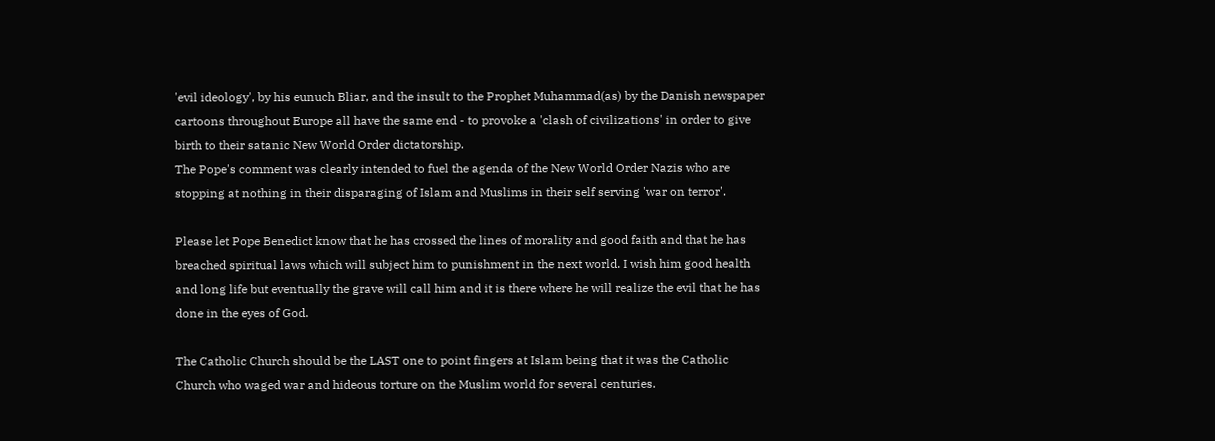'evil ideology', by his eunuch Bliar, and the insult to the Prophet Muhammad(as) by the Danish newspaper cartoons throughout Europe all have the same end - to provoke a 'clash of civilizations' in order to give birth to their satanic New World Order dictatorship.
The Pope's comment was clearly intended to fuel the agenda of the New World Order Nazis who are stopping at nothing in their disparaging of Islam and Muslims in their self serving 'war on terror'.

Please let Pope Benedict know that he has crossed the lines of morality and good faith and that he has breached spiritual laws which will subject him to punishment in the next world. I wish him good health and long life but eventually the grave will call him and it is there where he will realize the evil that he has done in the eyes of God.

The Catholic Church should be the LAST one to point fingers at Islam being that it was the Catholic Church who waged war and hideous torture on the Muslim world for several centuries.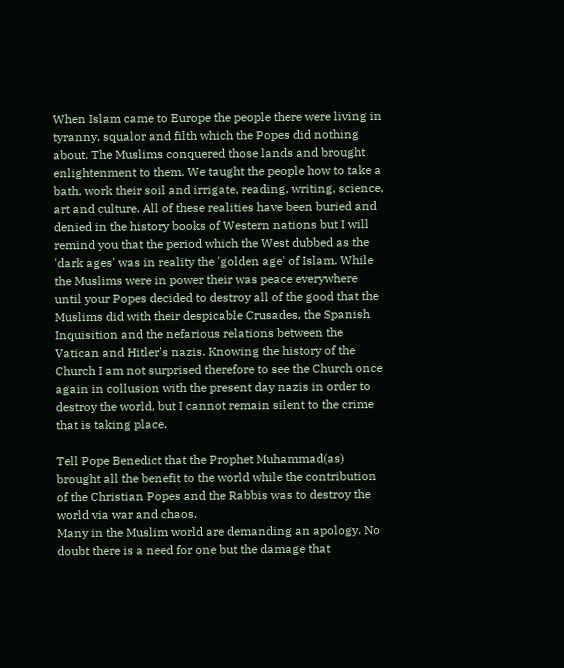When Islam came to Europe the people there were living in tyranny, squalor and filth which the Popes did nothing about. The Muslims conquered those lands and brought enlightenment to them. We taught the people how to take a bath, work their soil and irrigate, reading, writing, science, art and culture. All of these realities have been buried and denied in the history books of Western nations but I will remind you that the period which the West dubbed as the 'dark ages' was in reality the 'golden age' of Islam. While the Muslims were in power their was peace everywhere until your Popes decided to destroy all of the good that the Muslims did with their despicable Crusades, the Spanish Inquisition and the nefarious relations between the Vatican and Hitler's nazis. Knowing the history of the Church I am not surprised therefore to see the Church once again in collusion with the present day nazis in order to destroy the world, but I cannot remain silent to the crime that is taking place.

Tell Pope Benedict that the Prophet Muhammad(as) brought all the benefit to the world while the contribution of the Christian Popes and the Rabbis was to destroy the world via war and chaos.
Many in the Muslim world are demanding an apology. No doubt there is a need for one but the damage that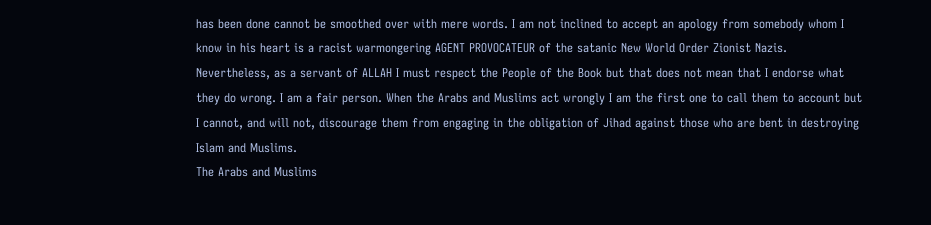has been done cannot be smoothed over with mere words. I am not inclined to accept an apology from somebody whom I know in his heart is a racist warmongering AGENT PROVOCATEUR of the satanic New World Order Zionist Nazis. Nevertheless, as a servant of ALLAH I must respect the People of the Book but that does not mean that I endorse what they do wrong. I am a fair person. When the Arabs and Muslims act wrongly I am the first one to call them to account but I cannot, and will not, discourage them from engaging in the obligation of Jihad against those who are bent in destroying Islam and Muslims.
The Arabs and Muslims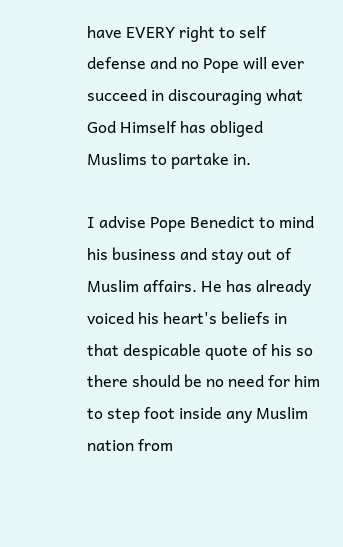have EVERY right to self defense and no Pope will ever succeed in discouraging what God Himself has obliged Muslims to partake in.

I advise Pope Benedict to mind his business and stay out of Muslim affairs. He has already voiced his heart's beliefs in that despicable quote of his so there should be no need for him to step foot inside any Muslim nation from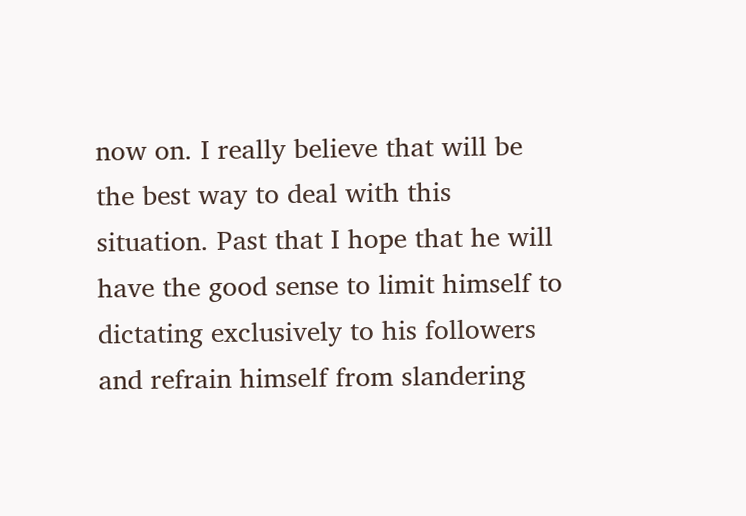now on. I really believe that will be the best way to deal with this situation. Past that I hope that he will have the good sense to limit himself to dictating exclusively to his followers and refrain himself from slandering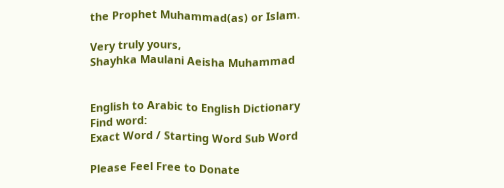the Prophet Muhammad(as) or Islam.

Very truly yours,
Shayhka Maulani Aeisha Muhammad


English to Arabic to English Dictionary
Find word:
Exact Word / Starting Word Sub Word

Please Feel Free to Donate